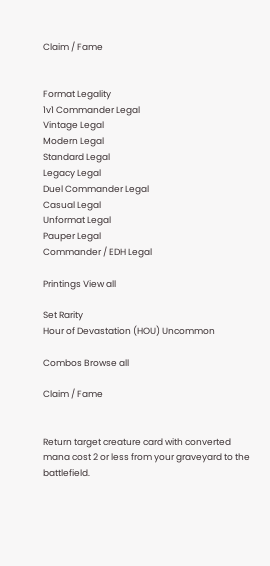Claim / Fame


Format Legality
1v1 Commander Legal
Vintage Legal
Modern Legal
Standard Legal
Legacy Legal
Duel Commander Legal
Casual Legal
Unformat Legal
Pauper Legal
Commander / EDH Legal

Printings View all

Set Rarity
Hour of Devastation (HOU) Uncommon

Combos Browse all

Claim / Fame


Return target creature card with converted mana cost 2 or less from your graveyard to the battlefield.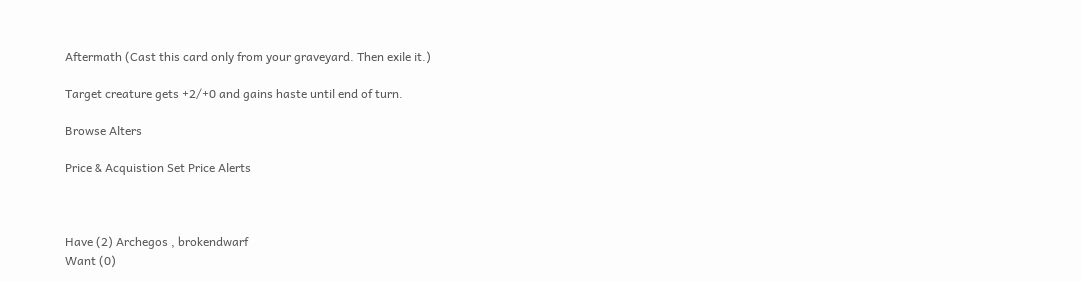Aftermath (Cast this card only from your graveyard. Then exile it.)

Target creature gets +2/+0 and gains haste until end of turn.

Browse Alters

Price & Acquistion Set Price Alerts



Have (2) Archegos , brokendwarf
Want (0)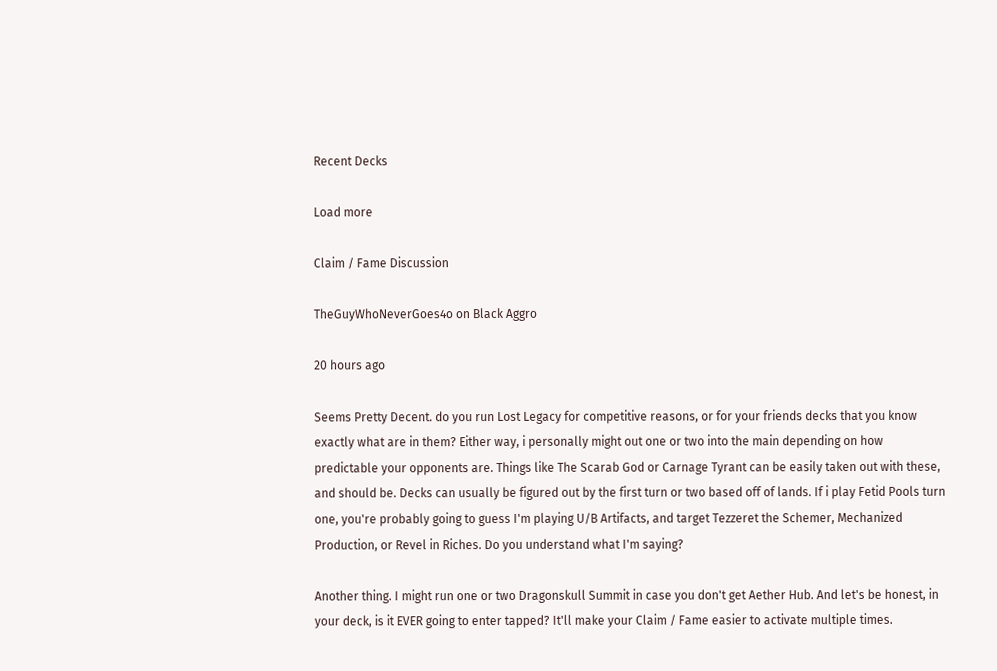Recent Decks

Load more

Claim / Fame Discussion

TheGuyWhoNeverGoes4o on Black Aggro

20 hours ago

Seems Pretty Decent. do you run Lost Legacy for competitive reasons, or for your friends decks that you know exactly what are in them? Either way, i personally might out one or two into the main depending on how predictable your opponents are. Things like The Scarab God or Carnage Tyrant can be easily taken out with these, and should be. Decks can usually be figured out by the first turn or two based off of lands. If i play Fetid Pools turn one, you're probably going to guess I'm playing U/B Artifacts, and target Tezzeret the Schemer, Mechanized Production, or Revel in Riches. Do you understand what I'm saying?

Another thing. I might run one or two Dragonskull Summit in case you don't get Aether Hub. And let's be honest, in your deck, is it EVER going to enter tapped? It'll make your Claim / Fame easier to activate multiple times.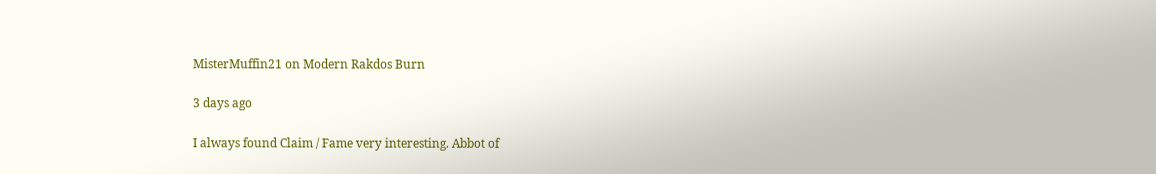MisterMuffin21 on Modern Rakdos Burn

3 days ago

I always found Claim / Fame very interesting. Abbot of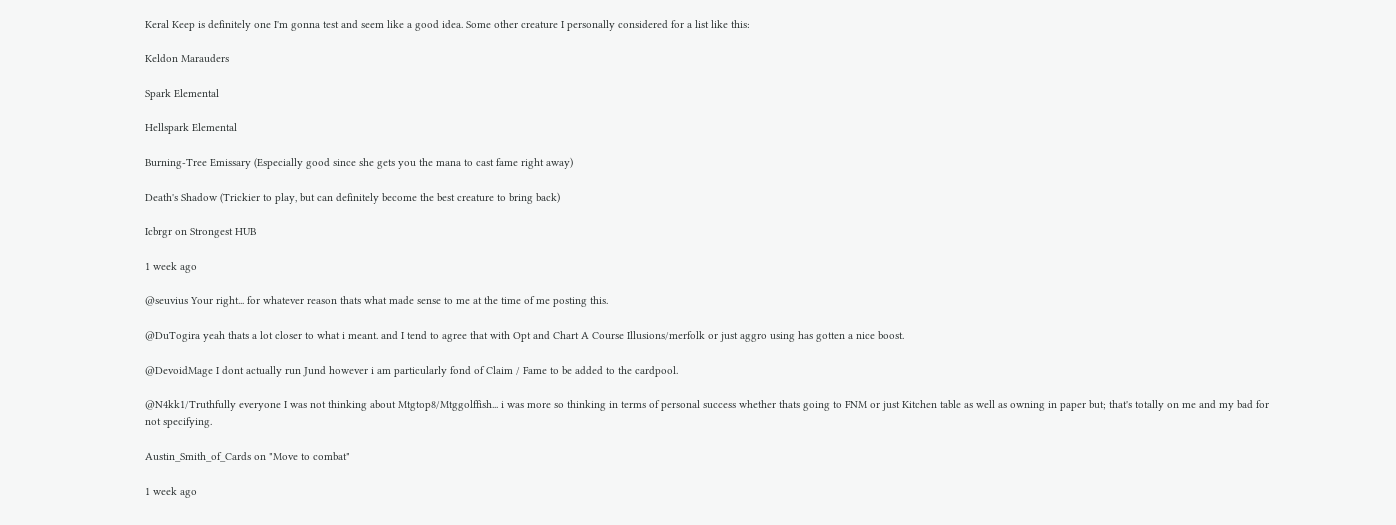Keral Keep is definitely one I'm gonna test and seem like a good idea. Some other creature I personally considered for a list like this:

Keldon Marauders

Spark Elemental

Hellspark Elemental

Burning-Tree Emissary (Especially good since she gets you the mana to cast fame right away)

Death's Shadow (Trickier to play, but can definitely become the best creature to bring back)

Icbrgr on Strongest HUB

1 week ago

@seuvius Your right... for whatever reason thats what made sense to me at the time of me posting this.

@DuTogira yeah thats a lot closer to what i meant. and I tend to agree that with Opt and Chart A Course Illusions/merfolk or just aggro using has gotten a nice boost.

@DevoidMage I dont actually run Jund however i am particularly fond of Claim / Fame to be added to the cardpool.

@N4kk1/Truthfully everyone I was not thinking about Mtgtop8/Mtggolffish... i was more so thinking in terms of personal success whether thats going to FNM or just Kitchen table as well as owning in paper but; that's totally on me and my bad for not specifying.

Austin_Smith_of_Cards on "Move to combat"

1 week ago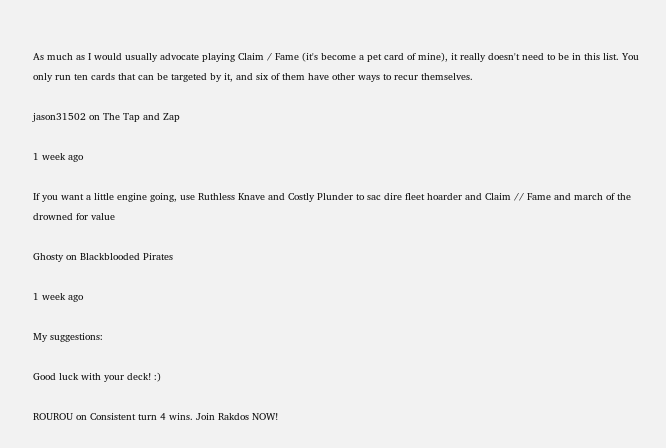As much as I would usually advocate playing Claim / Fame (it's become a pet card of mine), it really doesn't need to be in this list. You only run ten cards that can be targeted by it, and six of them have other ways to recur themselves.

jason31502 on The Tap and Zap

1 week ago

If you want a little engine going, use Ruthless Knave and Costly Plunder to sac dire fleet hoarder and Claim // Fame and march of the drowned for value

Ghosty on Blackblooded Pirates

1 week ago

My suggestions:

Good luck with your deck! :)

ROUROU on Consistent turn 4 wins. Join Rakdos NOW!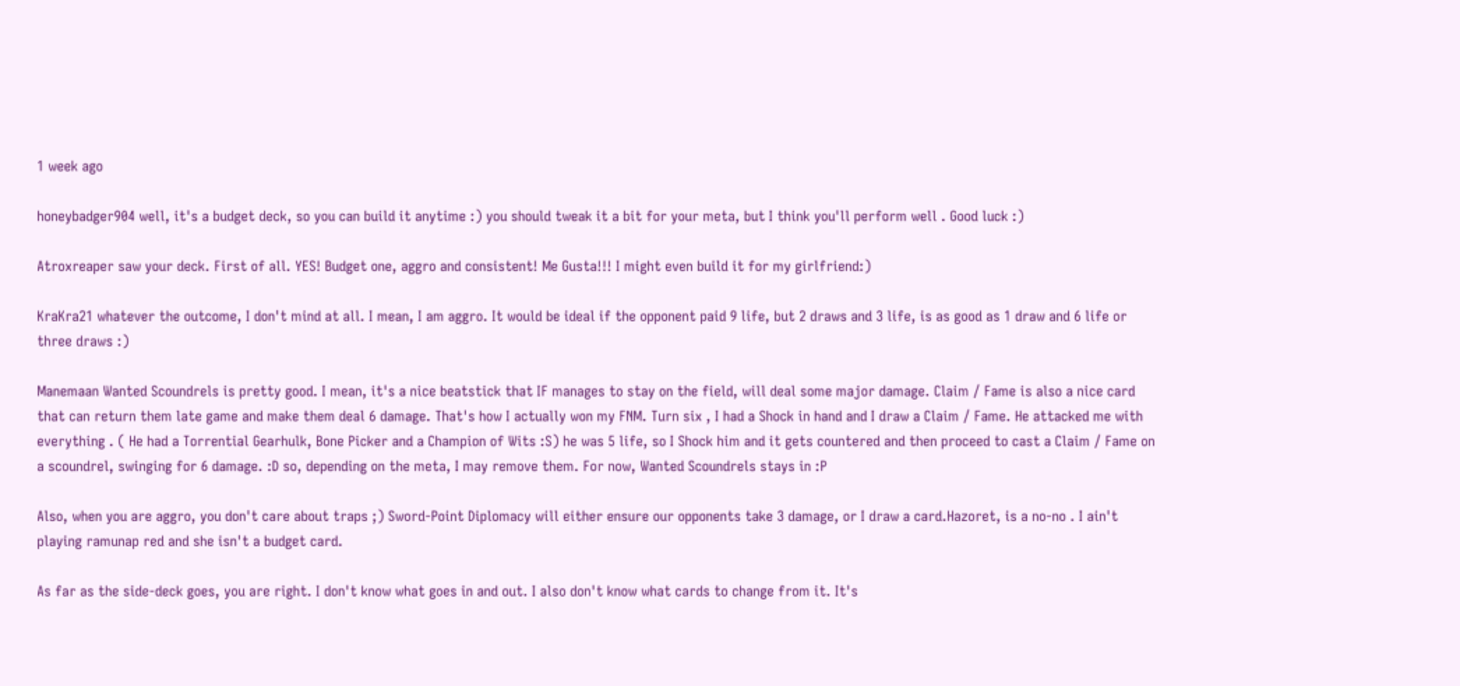1 week ago

honeybadger904 well, it's a budget deck, so you can build it anytime :) you should tweak it a bit for your meta, but I think you'll perform well . Good luck :)

Atroxreaper saw your deck. First of all. YES! Budget one, aggro and consistent! Me Gusta!!! I might even build it for my girlfriend:)

KraKra21 whatever the outcome, I don't mind at all. I mean, I am aggro. It would be ideal if the opponent paid 9 life, but 2 draws and 3 life, is as good as 1 draw and 6 life or three draws :)

Manemaan Wanted Scoundrels is pretty good. I mean, it's a nice beatstick that IF manages to stay on the field, will deal some major damage. Claim / Fame is also a nice card that can return them late game and make them deal 6 damage. That's how I actually won my FNM. Turn six , I had a Shock in hand and I draw a Claim / Fame. He attacked me with everything . ( He had a Torrential Gearhulk, Bone Picker and a Champion of Wits :S) he was 5 life, so I Shock him and it gets countered and then proceed to cast a Claim / Fame on a scoundrel, swinging for 6 damage. :D so, depending on the meta, I may remove them. For now, Wanted Scoundrels stays in :P

Also, when you are aggro, you don't care about traps ;) Sword-Point Diplomacy will either ensure our opponents take 3 damage, or I draw a card.Hazoret, is a no-no . I ain't playing ramunap red and she isn't a budget card.

As far as the side-deck goes, you are right. I don't know what goes in and out. I also don't know what cards to change from it. It's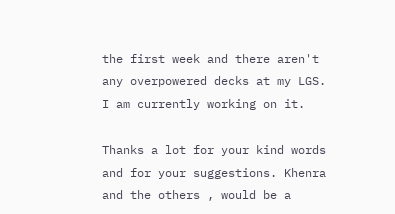the first week and there aren't any overpowered decks at my LGS. I am currently working on it.

Thanks a lot for your kind words and for your suggestions. Khenra and the others , would be a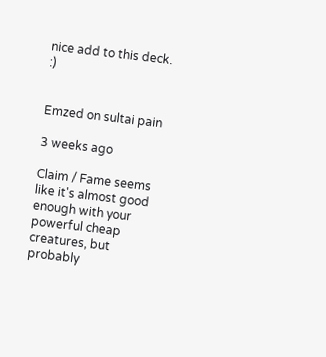nice add to this deck. :)


Emzed on sultai pain

3 weeks ago

Claim / Fame seems like it's almost good enough with your powerful cheap creatures, but probably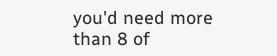you'd need more than 8 of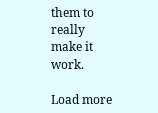them to really make it work.

Load more